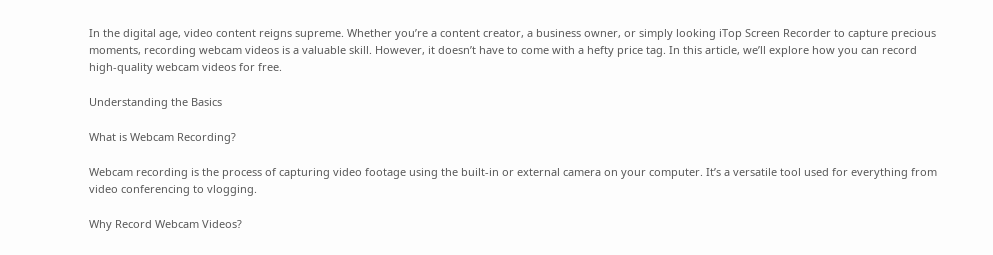In the digital age, video content reigns supreme. Whether you’re a content creator, a business owner, or simply looking iTop Screen Recorder to capture precious moments, recording webcam videos is a valuable skill. However, it doesn’t have to come with a hefty price tag. In this article, we’ll explore how you can record high-quality webcam videos for free.

Understanding the Basics

What is Webcam Recording?

Webcam recording is the process of capturing video footage using the built-in or external camera on your computer. It’s a versatile tool used for everything from video conferencing to vlogging.

Why Record Webcam Videos?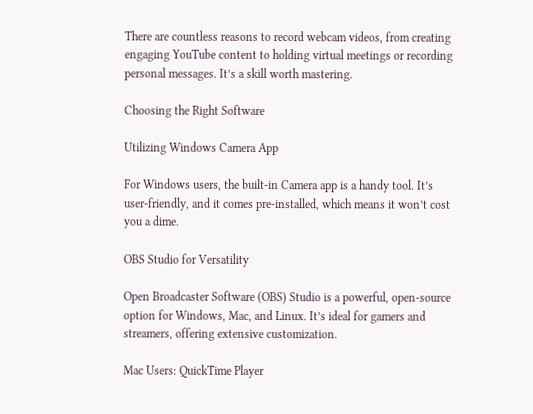There are countless reasons to record webcam videos, from creating engaging YouTube content to holding virtual meetings or recording personal messages. It’s a skill worth mastering.

Choosing the Right Software

Utilizing Windows Camera App

For Windows users, the built-in Camera app is a handy tool. It’s user-friendly, and it comes pre-installed, which means it won’t cost you a dime.

OBS Studio for Versatility

Open Broadcaster Software (OBS) Studio is a powerful, open-source option for Windows, Mac, and Linux. It’s ideal for gamers and streamers, offering extensive customization.

Mac Users: QuickTime Player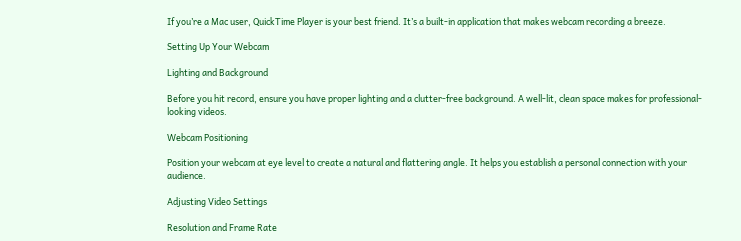If you’re a Mac user, QuickTime Player is your best friend. It’s a built-in application that makes webcam recording a breeze.

Setting Up Your Webcam

Lighting and Background

Before you hit record, ensure you have proper lighting and a clutter-free background. A well-lit, clean space makes for professional-looking videos.

Webcam Positioning

Position your webcam at eye level to create a natural and flattering angle. It helps you establish a personal connection with your audience.

Adjusting Video Settings

Resolution and Frame Rate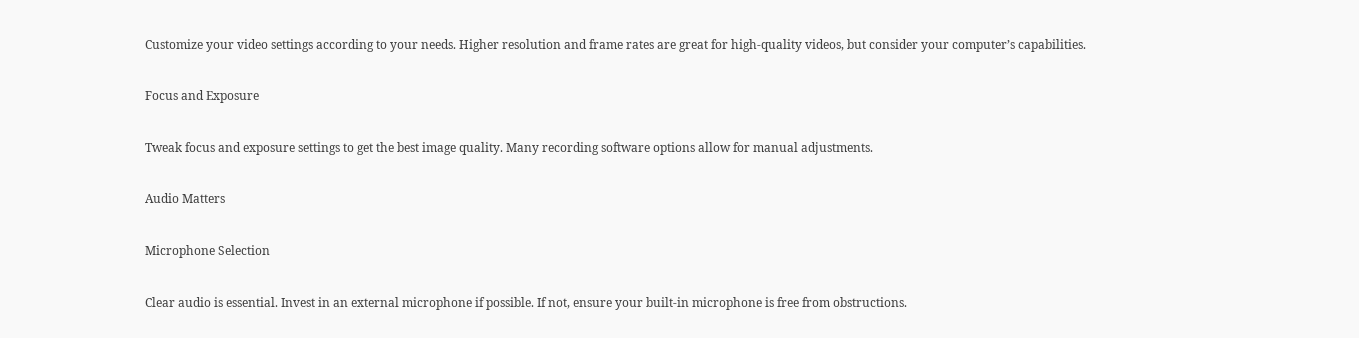Customize your video settings according to your needs. Higher resolution and frame rates are great for high-quality videos, but consider your computer’s capabilities.

Focus and Exposure

Tweak focus and exposure settings to get the best image quality. Many recording software options allow for manual adjustments.

Audio Matters

Microphone Selection

Clear audio is essential. Invest in an external microphone if possible. If not, ensure your built-in microphone is free from obstructions.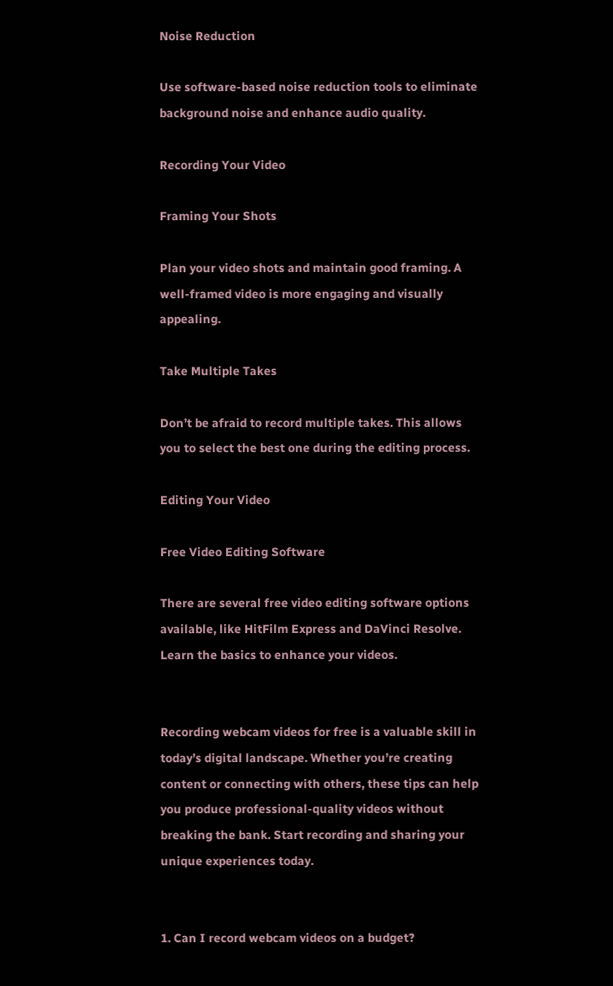Noise Reduction

Use software-based noise reduction tools to eliminate background noise and enhance audio quality.

Recording Your Video

Framing Your Shots

Plan your video shots and maintain good framing. A well-framed video is more engaging and visually appealing.

Take Multiple Takes

Don’t be afraid to record multiple takes. This allows you to select the best one during the editing process.

Editing Your Video

Free Video Editing Software

There are several free video editing software options available, like HitFilm Express and DaVinci Resolve. Learn the basics to enhance your videos.


Recording webcam videos for free is a valuable skill in today’s digital landscape. Whether you’re creating content or connecting with others, these tips can help you produce professional-quality videos without breaking the bank. Start recording and sharing your unique experiences today.


1. Can I record webcam videos on a budget?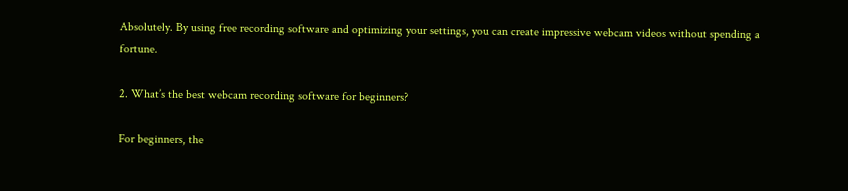Absolutely. By using free recording software and optimizing your settings, you can create impressive webcam videos without spending a fortune.

2. What’s the best webcam recording software for beginners?

For beginners, the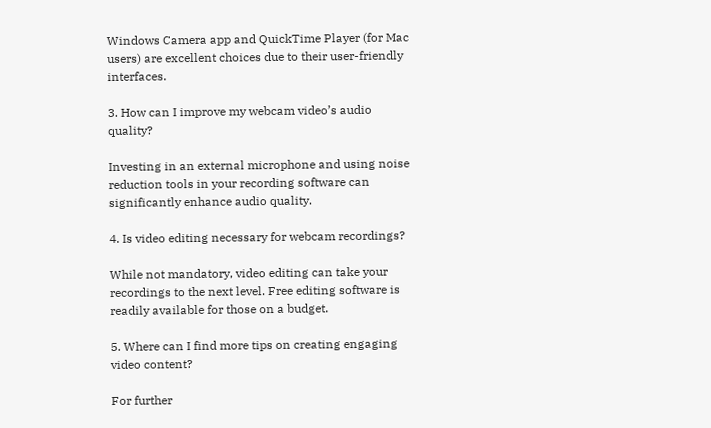Windows Camera app and QuickTime Player (for Mac users) are excellent choices due to their user-friendly interfaces.

3. How can I improve my webcam video’s audio quality?

Investing in an external microphone and using noise reduction tools in your recording software can significantly enhance audio quality.

4. Is video editing necessary for webcam recordings?

While not mandatory, video editing can take your recordings to the next level. Free editing software is readily available for those on a budget.

5. Where can I find more tips on creating engaging video content?

For further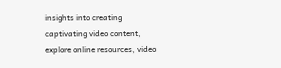insights into creating captivating video content, explore online resources, video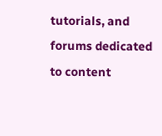tutorials, and forums dedicated to content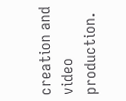creation and video production.